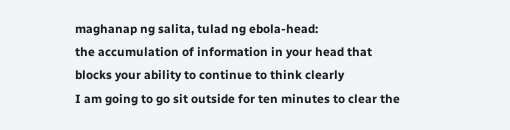maghanap ng salita, tulad ng ebola-head:
the accumulation of information in your head that blocks your ability to continue to think clearly
I am going to go sit outside for ten minutes to clear the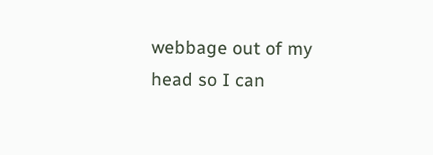webbage out of my head so I can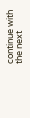continue with the next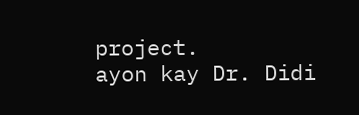project.
ayon kay Dr. Didi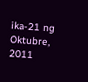ika-21 ng Oktubre, 2011